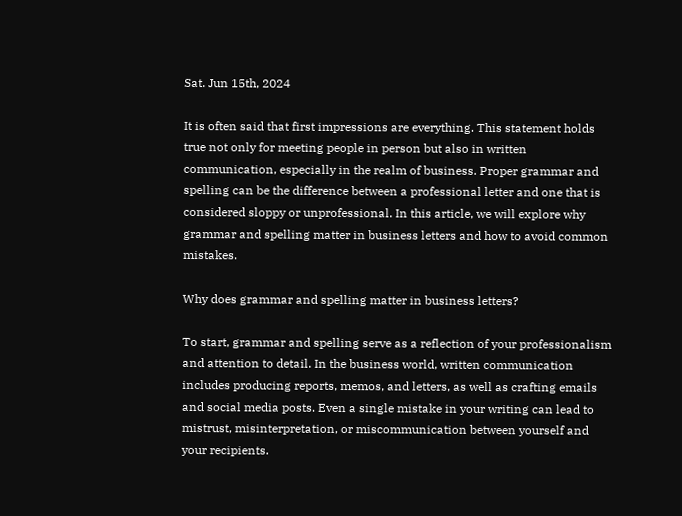Sat. Jun 15th, 2024

It is often said that first impressions are everything. This statement holds true not only for meeting people in person but also in written communication, especially in the realm of business. Proper grammar and spelling can be the difference between a professional letter and one that is considered sloppy or unprofessional. In this article, we will explore why grammar and spelling matter in business letters and how to avoid common mistakes.

Why does grammar and spelling matter in business letters?

To start, grammar and spelling serve as a reflection of your professionalism and attention to detail. In the business world, written communication includes producing reports, memos, and letters, as well as crafting emails and social media posts. Even a single mistake in your writing can lead to mistrust, misinterpretation, or miscommunication between yourself and your recipients.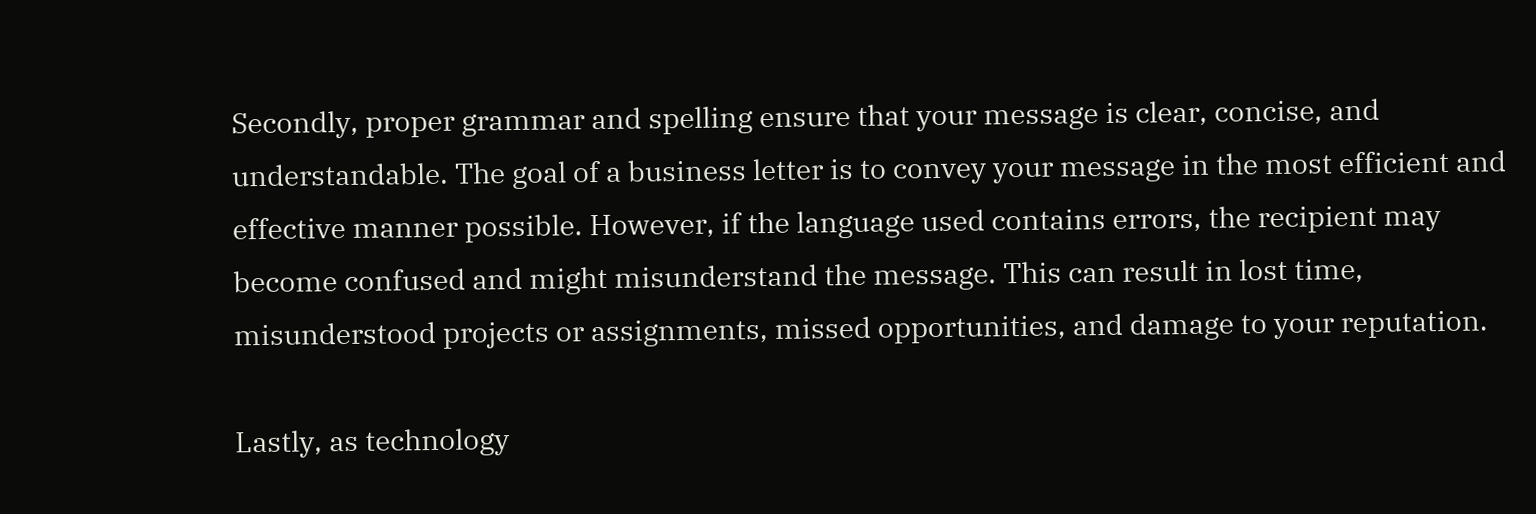Secondly, proper grammar and spelling ensure that your message is clear, concise, and understandable. The goal of a business letter is to convey your message in the most efficient and effective manner possible. However, if the language used contains errors, the recipient may become confused and might misunderstand the message. This can result in lost time, misunderstood projects or assignments, missed opportunities, and damage to your reputation.

Lastly, as technology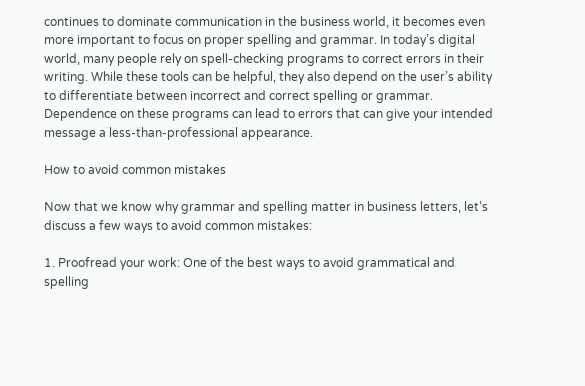continues to dominate communication in the business world, it becomes even more important to focus on proper spelling and grammar. In today’s digital world, many people rely on spell-checking programs to correct errors in their writing. While these tools can be helpful, they also depend on the user’s ability to differentiate between incorrect and correct spelling or grammar. Dependence on these programs can lead to errors that can give your intended message a less-than-professional appearance.

How to avoid common mistakes

Now that we know why grammar and spelling matter in business letters, let’s discuss a few ways to avoid common mistakes:

1. Proofread your work: One of the best ways to avoid grammatical and spelling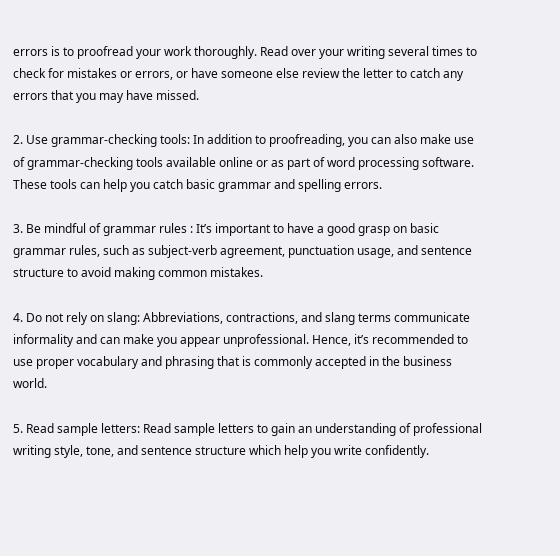errors is to proofread your work thoroughly. Read over your writing several times to check for mistakes or errors, or have someone else review the letter to catch any errors that you may have missed.

2. Use grammar-checking tools: In addition to proofreading, you can also make use of grammar-checking tools available online or as part of word processing software. These tools can help you catch basic grammar and spelling errors.

3. Be mindful of grammar rules : It’s important to have a good grasp on basic grammar rules, such as subject-verb agreement, punctuation usage, and sentence structure to avoid making common mistakes.

4. Do not rely on slang: Abbreviations, contractions, and slang terms communicate informality and can make you appear unprofessional. Hence, it’s recommended to use proper vocabulary and phrasing that is commonly accepted in the business world.

5. Read sample letters: Read sample letters to gain an understanding of professional writing style, tone, and sentence structure which help you write confidently.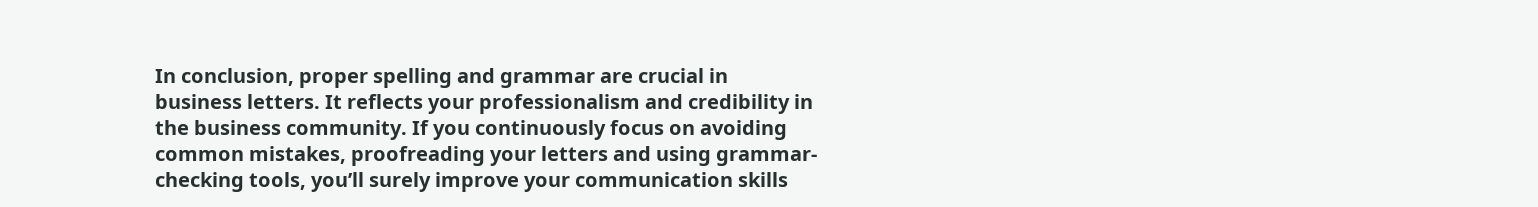In conclusion, proper spelling and grammar are crucial in business letters. It reflects your professionalism and credibility in the business community. If you continuously focus on avoiding common mistakes, proofreading your letters and using grammar-checking tools, you’ll surely improve your communication skills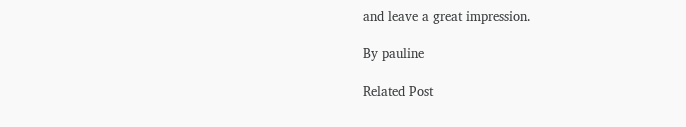and leave a great impression.

By pauline

Related Post